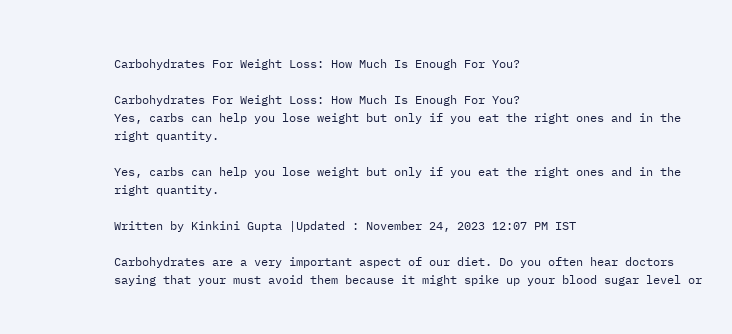Carbohydrates For Weight Loss: How Much Is Enough For You?

Carbohydrates For Weight Loss: How Much Is Enough For You?
Yes, carbs can help you lose weight but only if you eat the right ones and in the right quantity.

Yes, carbs can help you lose weight but only if you eat the right ones and in the right quantity.

Written by Kinkini Gupta |Updated : November 24, 2023 12:07 PM IST

Carbohydrates are a very important aspect of our diet. Do you often hear doctors saying that your must avoid them because it might spike up your blood sugar level or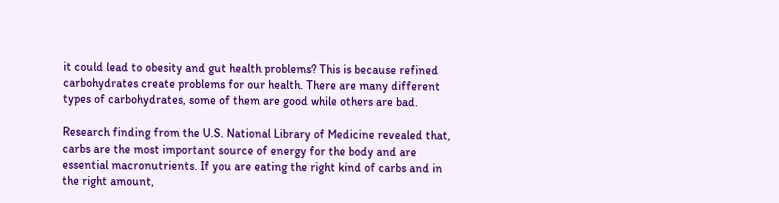it could lead to obesity and gut health problems? This is because refined carbohydrates create problems for our health. There are many different types of carbohydrates, some of them are good while others are bad.

Research finding from the U.S. National Library of Medicine revealed that, carbs are the most important source of energy for the body and are essential macronutrients. If you are eating the right kind of carbs and in the right amount,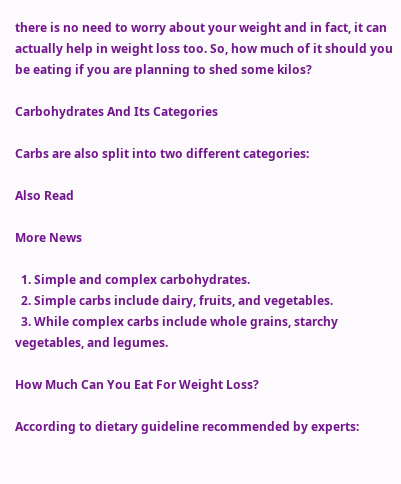there is no need to worry about your weight and in fact, it can actually help in weight loss too. So, how much of it should you be eating if you are planning to shed some kilos?

Carbohydrates And Its Categories

Carbs are also split into two different categories:

Also Read

More News

  1. Simple and complex carbohydrates.
  2. Simple carbs include dairy, fruits, and vegetables.
  3. While complex carbs include whole grains, starchy vegetables, and legumes.

How Much Can You Eat For Weight Loss?

According to dietary guideline recommended by experts: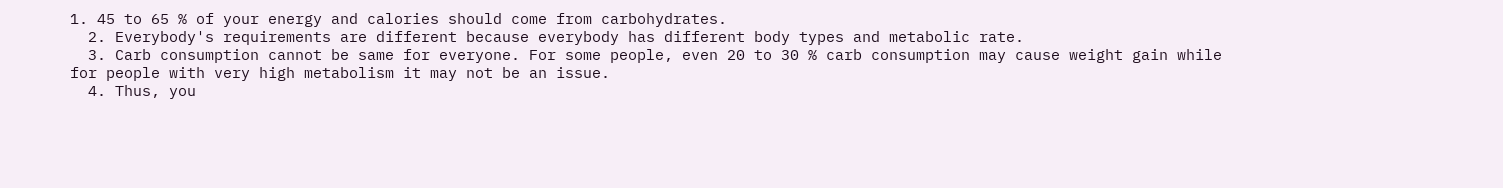1. 45 to 65 % of your energy and calories should come from carbohydrates.
  2. Everybody's requirements are different because everybody has different body types and metabolic rate.
  3. Carb consumption cannot be same for everyone. For some people, even 20 to 30 % carb consumption may cause weight gain while for people with very high metabolism it may not be an issue.
  4. Thus, you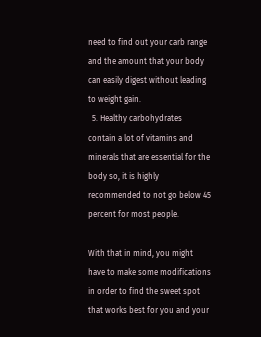need to find out your carb range and the amount that your body can easily digest without leading to weight gain.
  5. Healthy carbohydrates contain a lot of vitamins and minerals that are essential for the body so, it is highly recommended to not go below 45 percent for most people.

With that in mind, you might have to make some modifications in order to find the sweet spot that works best for you and your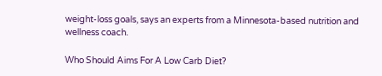weight-loss goals, says an experts from a Minnesota-based nutrition and wellness coach.

Who Should Aims For A Low Carb Diet?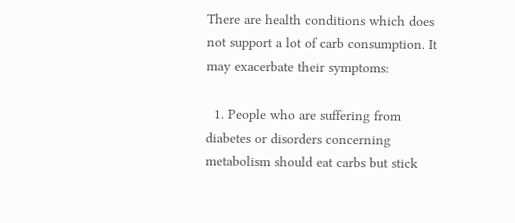There are health conditions which does not support a lot of carb consumption. It may exacerbate their symptoms:

  1. People who are suffering from diabetes or disorders concerning metabolism should eat carbs but stick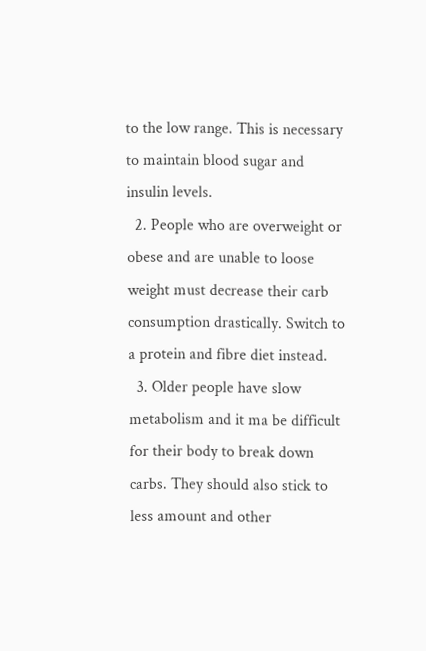to the low range. This is necessary to maintain blood sugar and insulin levels.
  2. People who are overweight or obese and are unable to loose weight must decrease their carb consumption drastically. Switch to a protein and fibre diet instead.
  3. Older people have slow metabolism and it ma be difficult for their body to break down carbs. They should also stick to less amount and other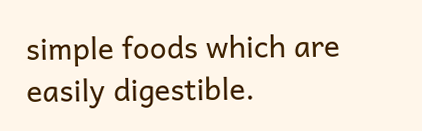simple foods which are easily digestible.